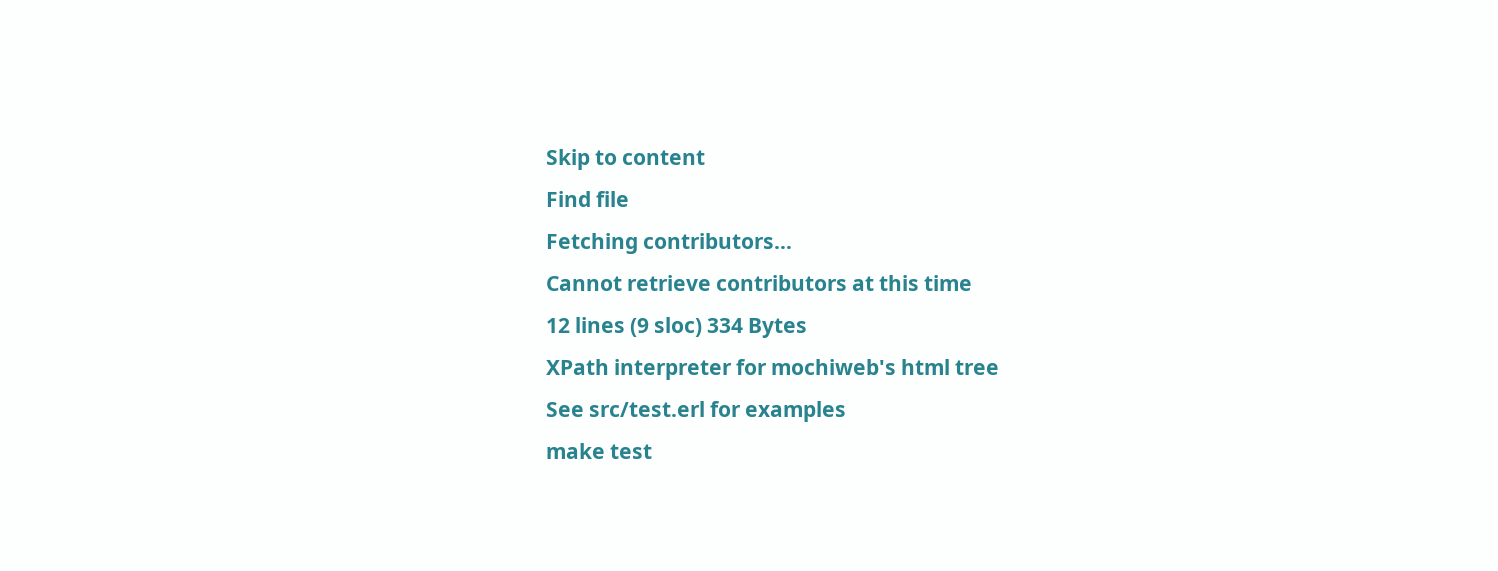Skip to content
Find file
Fetching contributors…
Cannot retrieve contributors at this time
12 lines (9 sloc) 334 Bytes
XPath interpreter for mochiweb's html tree
See src/test.erl for examples
make test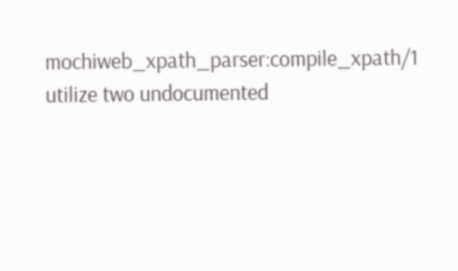mochiweb_xpath_parser:compile_xpath/1 utilize two undocumented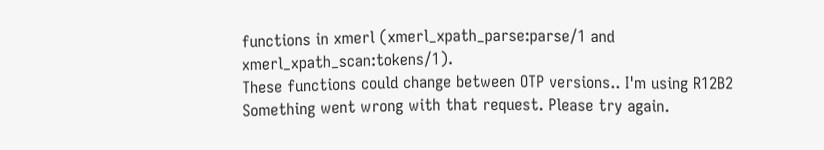functions in xmerl (xmerl_xpath_parse:parse/1 and xmerl_xpath_scan:tokens/1).
These functions could change between OTP versions.. I'm using R12B2
Something went wrong with that request. Please try again.